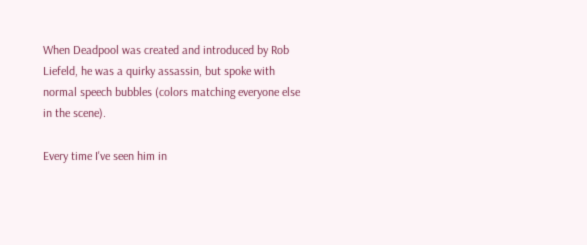When Deadpool was created and introduced by Rob Liefeld, he was a quirky assassin, but spoke with normal speech bubbles (colors matching everyone else in the scene).

Every time I've seen him in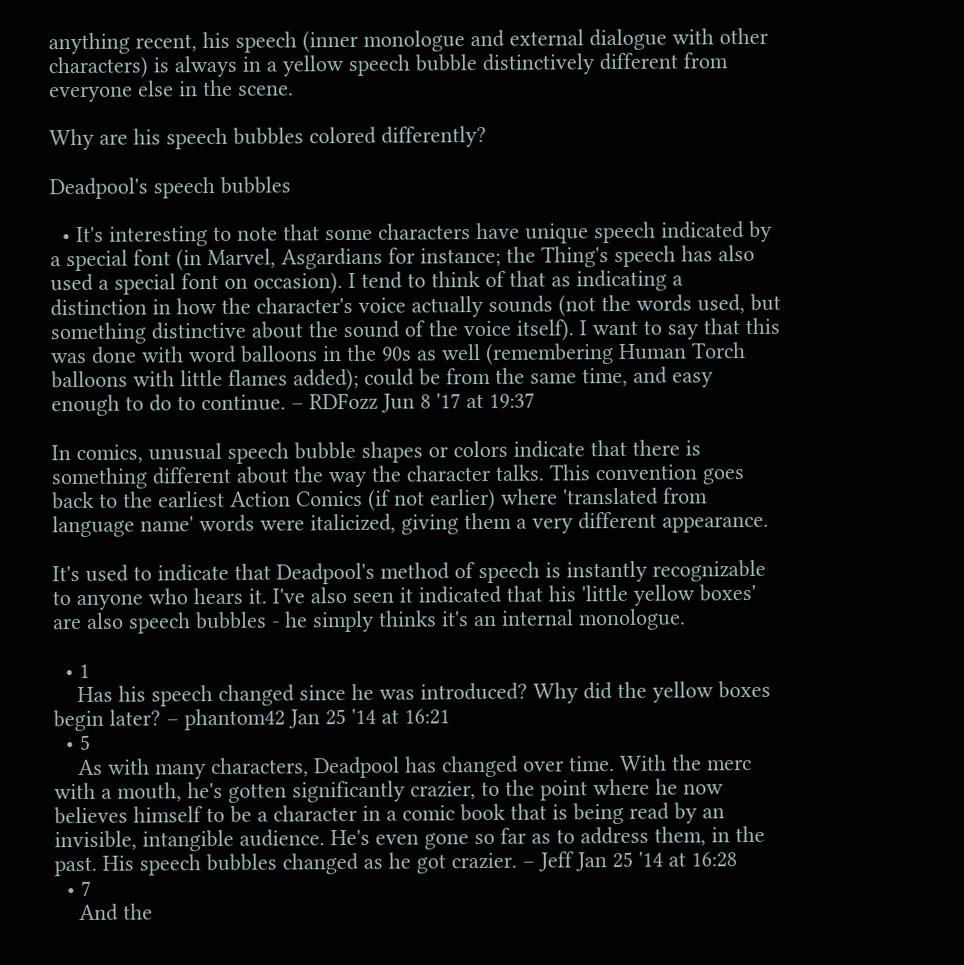anything recent, his speech (inner monologue and external dialogue with other characters) is always in a yellow speech bubble distinctively different from everyone else in the scene.

Why are his speech bubbles colored differently?

Deadpool's speech bubbles

  • It's interesting to note that some characters have unique speech indicated by a special font (in Marvel, Asgardians for instance; the Thing's speech has also used a special font on occasion). I tend to think of that as indicating a distinction in how the character's voice actually sounds (not the words used, but something distinctive about the sound of the voice itself). I want to say that this was done with word balloons in the 90s as well (remembering Human Torch balloons with little flames added); could be from the same time, and easy enough to do to continue. – RDFozz Jun 8 '17 at 19:37

In comics, unusual speech bubble shapes or colors indicate that there is something different about the way the character talks. This convention goes back to the earliest Action Comics (if not earlier) where 'translated from language name' words were italicized, giving them a very different appearance.

It's used to indicate that Deadpool's method of speech is instantly recognizable to anyone who hears it. I've also seen it indicated that his 'little yellow boxes' are also speech bubbles - he simply thinks it's an internal monologue.

  • 1
    Has his speech changed since he was introduced? Why did the yellow boxes begin later? – phantom42 Jan 25 '14 at 16:21
  • 5
    As with many characters, Deadpool has changed over time. With the merc with a mouth, he's gotten significantly crazier, to the point where he now believes himself to be a character in a comic book that is being read by an invisible, intangible audience. He's even gone so far as to address them, in the past. His speech bubbles changed as he got crazier. – Jeff Jan 25 '14 at 16:28
  • 7
    And the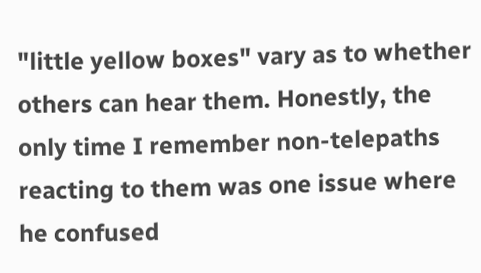"little yellow boxes" vary as to whether others can hear them. Honestly, the only time I remember non-telepaths reacting to them was one issue where he confused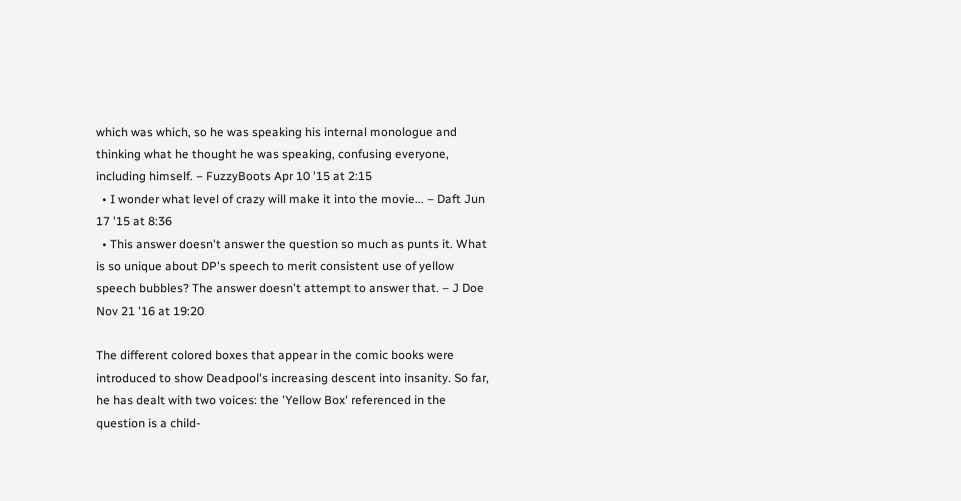which was which, so he was speaking his internal monologue and thinking what he thought he was speaking, confusing everyone, including himself. – FuzzyBoots Apr 10 '15 at 2:15
  • I wonder what level of crazy will make it into the movie... – Daft Jun 17 '15 at 8:36
  • This answer doesn't answer the question so much as punts it. What is so unique about DP's speech to merit consistent use of yellow speech bubbles? The answer doesn't attempt to answer that. – J Doe Nov 21 '16 at 19:20

The different colored boxes that appear in the comic books were introduced to show Deadpool's increasing descent into insanity. So far, he has dealt with two voices: the 'Yellow Box' referenced in the question is a child-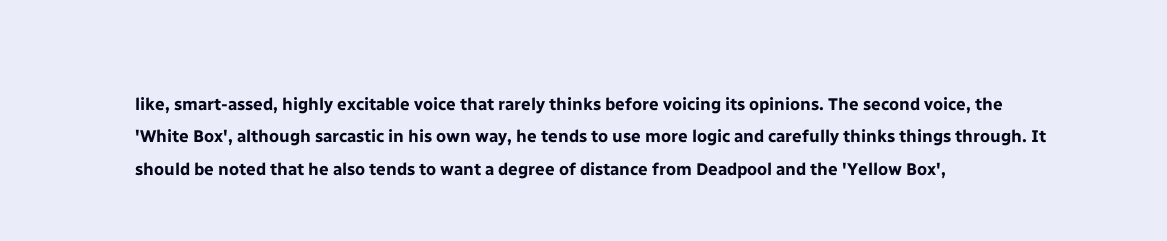like, smart-assed, highly excitable voice that rarely thinks before voicing its opinions. The second voice, the 'White Box', although sarcastic in his own way, he tends to use more logic and carefully thinks things through. It should be noted that he also tends to want a degree of distance from Deadpool and the 'Yellow Box',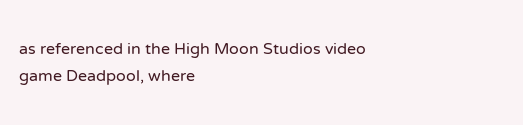as referenced in the High Moon Studios video game Deadpool, where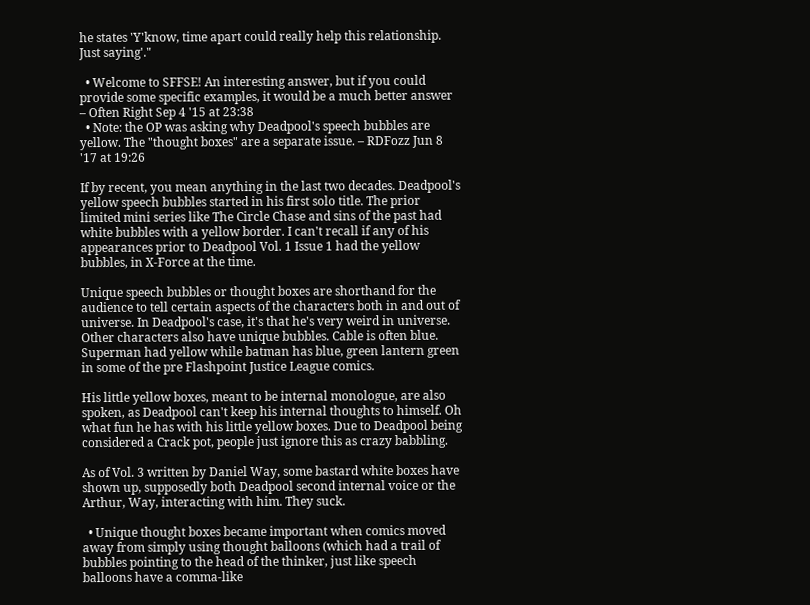he states 'Y'know, time apart could really help this relationship. Just saying'."

  • Welcome to SFFSE! An interesting answer, but if you could provide some specific examples, it would be a much better answer – Often Right Sep 4 '15 at 23:38
  • Note: the OP was asking why Deadpool's speech bubbles are yellow. The "thought boxes" are a separate issue. – RDFozz Jun 8 '17 at 19:26

If by recent, you mean anything in the last two decades. Deadpool's yellow speech bubbles started in his first solo title. The prior limited mini series like The Circle Chase and sins of the past had white bubbles with a yellow border. I can't recall if any of his appearances prior to Deadpool Vol. 1 Issue 1 had the yellow bubbles, in X-Force at the time.

Unique speech bubbles or thought boxes are shorthand for the audience to tell certain aspects of the characters both in and out of universe. In Deadpool's case, it's that he's very weird in universe. Other characters also have unique bubbles. Cable is often blue. Superman had yellow while batman has blue, green lantern green in some of the pre Flashpoint Justice League comics.

His little yellow boxes, meant to be internal monologue, are also spoken, as Deadpool can't keep his internal thoughts to himself. Oh what fun he has with his little yellow boxes. Due to Deadpool being considered a Crack pot, people just ignore this as crazy babbling.

As of Vol. 3 written by Daniel Way, some bastard white boxes have shown up, supposedly both Deadpool second internal voice or the Arthur, Way, interacting with him. They suck.

  • Unique thought boxes became important when comics moved away from simply using thought balloons (which had a trail of bubbles pointing to the head of the thinker, just like speech balloons have a comma-like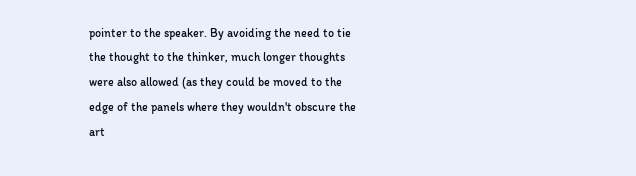pointer to the speaker. By avoiding the need to tie the thought to the thinker, much longer thoughts were also allowed (as they could be moved to the edge of the panels where they wouldn't obscure the art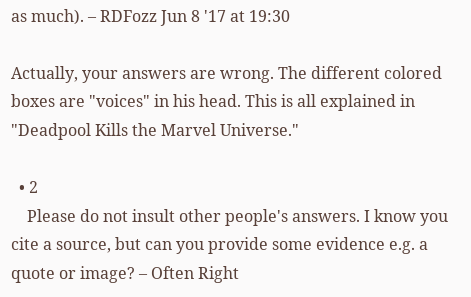as much). – RDFozz Jun 8 '17 at 19:30

Actually, your answers are wrong. The different colored boxes are "voices" in his head. This is all explained in "Deadpool Kills the Marvel Universe."

  • 2
    Please do not insult other people's answers. I know you cite a source, but can you provide some evidence e.g. a quote or image? – Often Right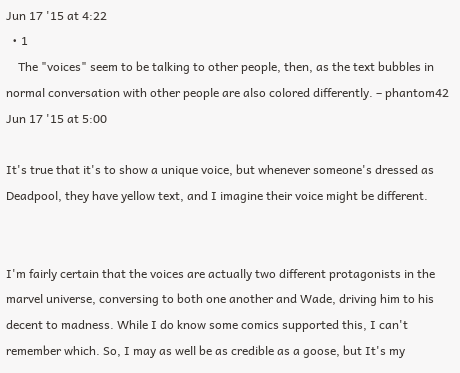Jun 17 '15 at 4:22
  • 1
    The "voices" seem to be talking to other people, then, as the text bubbles in normal conversation with other people are also colored differently. – phantom42 Jun 17 '15 at 5:00

It's true that it's to show a unique voice, but whenever someone's dressed as Deadpool, they have yellow text, and I imagine their voice might be different.


I'm fairly certain that the voices are actually two different protagonists in the marvel universe, conversing to both one another and Wade, driving him to his decent to madness. While I do know some comics supported this, I can't remember which. So, I may as well be as credible as a goose, but It's my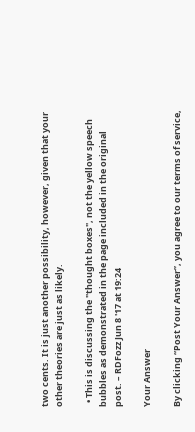two cents. It is just another possibility, however, given that your other theories are just as likely.

  • This is discussing the "thought boxes", not the yellow speech bubbles as demonstrated in the page included in the original post. – RDFozz Jun 8 '17 at 19:24

Your Answer

By clicking “Post Your Answer”, you agree to our terms of service,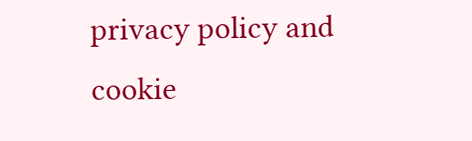privacy policy and cookie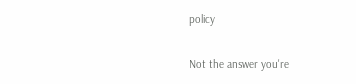policy

Not the answer you're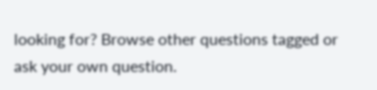looking for? Browse other questions tagged or ask your own question.